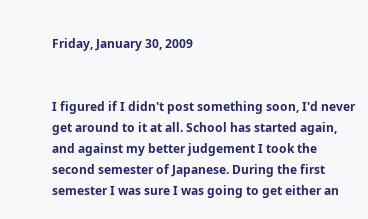Friday, January 30, 2009


I figured if I didn't post something soon, I'd never get around to it at all. School has started again, and against my better judgement I took the second semester of Japanese. During the first semester I was sure I was going to get either an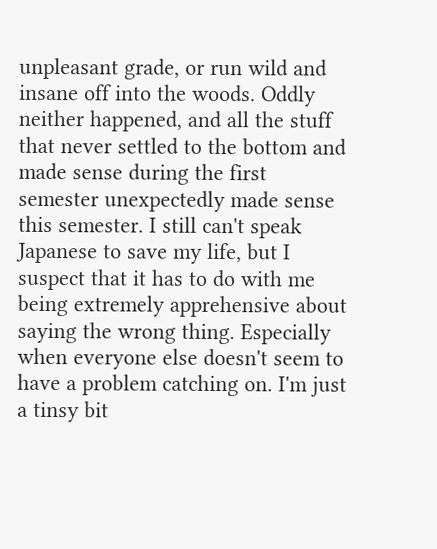unpleasant grade, or run wild and insane off into the woods. Oddly neither happened, and all the stuff that never settled to the bottom and made sense during the first semester unexpectedly made sense this semester. I still can't speak Japanese to save my life, but I suspect that it has to do with me being extremely apprehensive about saying the wrong thing. Especially when everyone else doesn't seem to have a problem catching on. I'm just a tinsy bit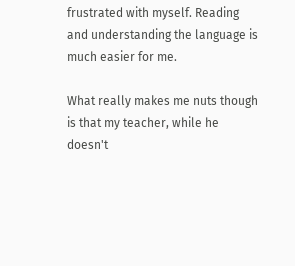frustrated with myself. Reading and understanding the language is much easier for me.

What really makes me nuts though is that my teacher, while he doesn't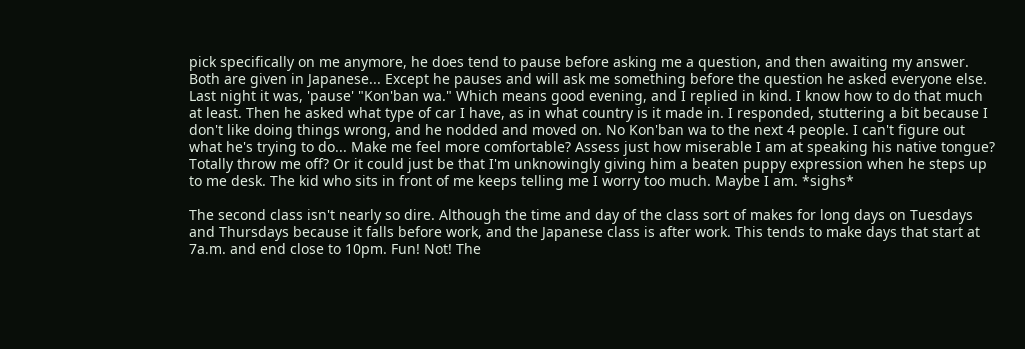pick specifically on me anymore, he does tend to pause before asking me a question, and then awaiting my answer. Both are given in Japanese... Except he pauses and will ask me something before the question he asked everyone else. Last night it was, 'pause' "Kon'ban wa." Which means good evening, and I replied in kind. I know how to do that much at least. Then he asked what type of car I have, as in what country is it made in. I responded, stuttering a bit because I don't like doing things wrong, and he nodded and moved on. No Kon'ban wa to the next 4 people. I can't figure out what he's trying to do... Make me feel more comfortable? Assess just how miserable I am at speaking his native tongue? Totally throw me off? Or it could just be that I'm unknowingly giving him a beaten puppy expression when he steps up to me desk. The kid who sits in front of me keeps telling me I worry too much. Maybe I am. *sighs*

The second class isn't nearly so dire. Although the time and day of the class sort of makes for long days on Tuesdays and Thursdays because it falls before work, and the Japanese class is after work. This tends to make days that start at 7a.m. and end close to 10pm. Fun! Not! The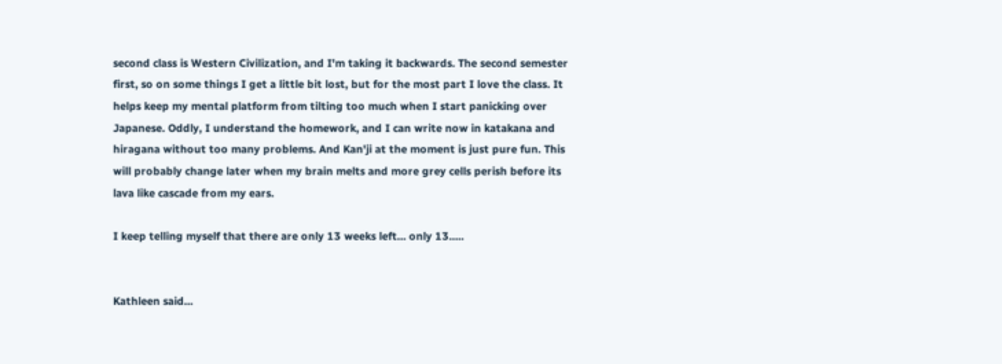second class is Western Civilization, and I'm taking it backwards. The second semester first, so on some things I get a little bit lost, but for the most part I love the class. It helps keep my mental platform from tilting too much when I start panicking over Japanese. Oddly, I understand the homework, and I can write now in katakana and hiragana without too many problems. And Kan'ji at the moment is just pure fun. This will probably change later when my brain melts and more grey cells perish before its lava like cascade from my ears.

I keep telling myself that there are only 13 weeks left... only 13.....


Kathleen said...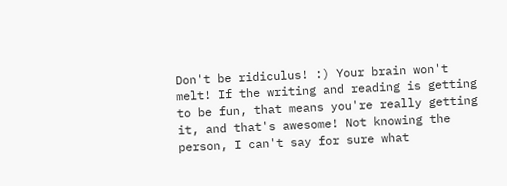Don't be ridiculus! :) Your brain won't melt! If the writing and reading is getting to be fun, that means you're really getting it, and that's awesome! Not knowing the person, I can't say for sure what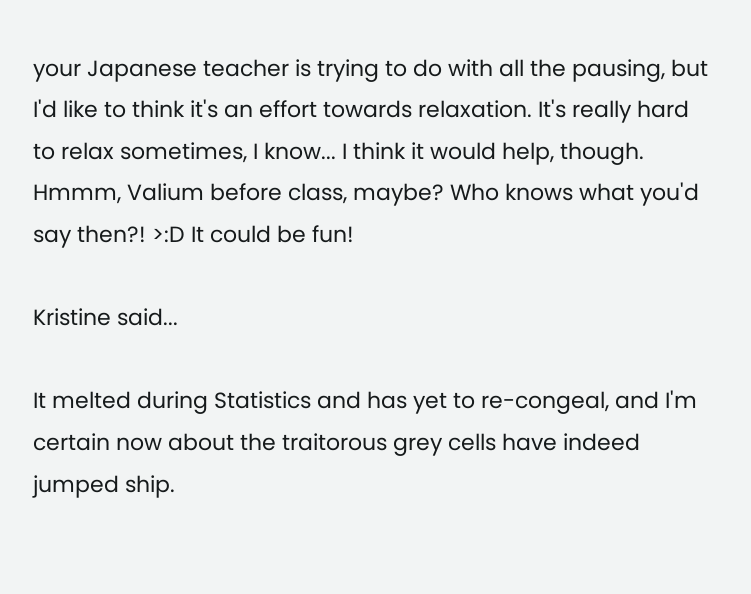your Japanese teacher is trying to do with all the pausing, but I'd like to think it's an effort towards relaxation. It's really hard to relax sometimes, I know... I think it would help, though. Hmmm, Valium before class, maybe? Who knows what you'd say then?! >:D It could be fun!

Kristine said...

It melted during Statistics and has yet to re-congeal, and I'm certain now about the traitorous grey cells have indeed jumped ship.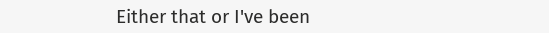Either that or I've been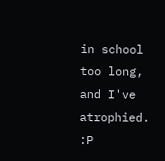in school too long, and I've atrophied. :P